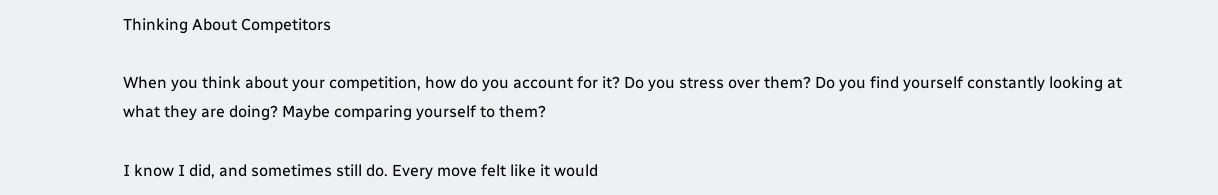Thinking About Competitors

When you think about your competition, how do you account for it? Do you stress over them? Do you find yourself constantly looking at what they are doing? Maybe comparing yourself to them?

I know I did, and sometimes still do. Every move felt like it would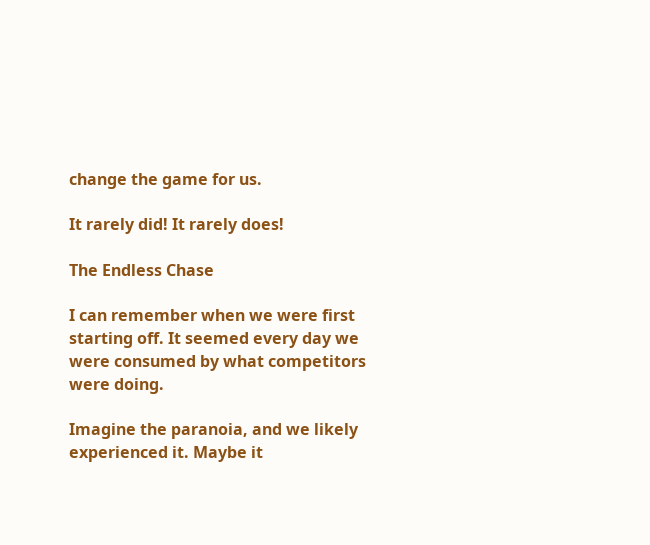change the game for us.

It rarely did! It rarely does!

The Endless Chase

I can remember when we were first starting off. It seemed every day we were consumed by what competitors were doing.

Imagine the paranoia, and we likely experienced it. Maybe it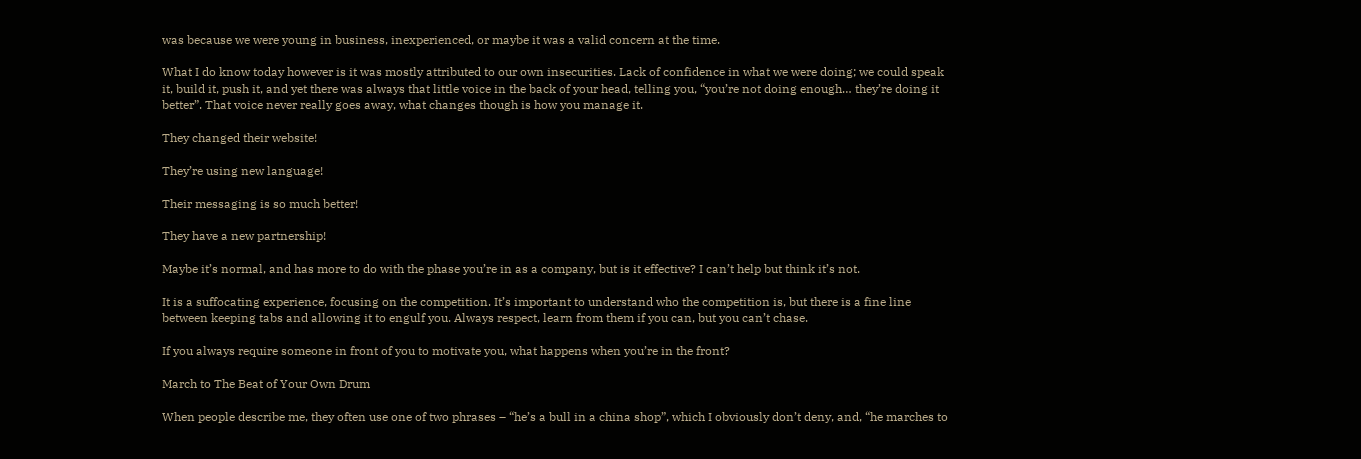was because we were young in business, inexperienced, or maybe it was a valid concern at the time.

What I do know today however is it was mostly attributed to our own insecurities. Lack of confidence in what we were doing; we could speak it, build it, push it, and yet there was always that little voice in the back of your head, telling you, “you’re not doing enough… they’re doing it better”. That voice never really goes away, what changes though is how you manage it.

They changed their website!

They’re using new language!

Their messaging is so much better!

They have a new partnership!

Maybe it’s normal, and has more to do with the phase you’re in as a company, but is it effective? I can’t help but think it’s not.

It is a suffocating experience, focusing on the competition. It’s important to understand who the competition is, but there is a fine line between keeping tabs and allowing it to engulf you. Always respect, learn from them if you can, but you can’t chase.

If you always require someone in front of you to motivate you, what happens when you’re in the front?

March to The Beat of Your Own Drum

When people describe me, they often use one of two phrases – “he’s a bull in a china shop”, which I obviously don’t deny, and, “he marches to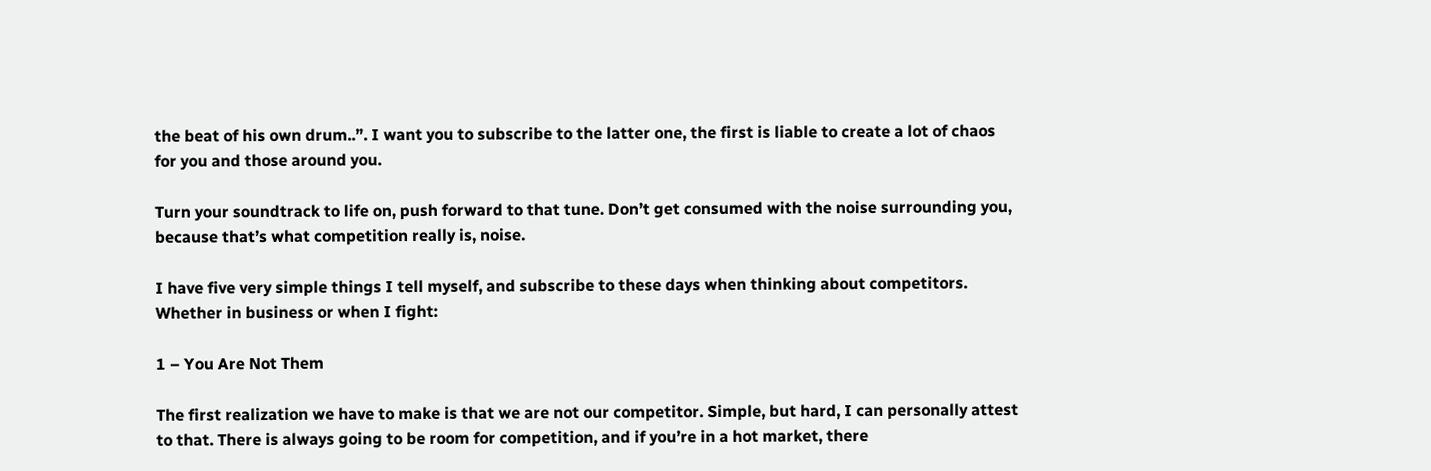the beat of his own drum..”. I want you to subscribe to the latter one, the first is liable to create a lot of chaos for you and those around you.

Turn your soundtrack to life on, push forward to that tune. Don’t get consumed with the noise surrounding you, because that’s what competition really is, noise.

I have five very simple things I tell myself, and subscribe to these days when thinking about competitors. Whether in business or when I fight:

1 – You Are Not Them

The first realization we have to make is that we are not our competitor. Simple, but hard, I can personally attest to that. There is always going to be room for competition, and if you’re in a hot market, there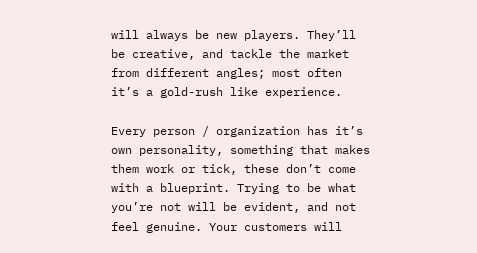will always be new players. They’ll be creative, and tackle the market from different angles; most often it’s a gold-rush like experience.

Every person / organization has it’s own personality, something that makes them work or tick, these don’t come with a blueprint. Trying to be what you’re not will be evident, and not feel genuine. Your customers will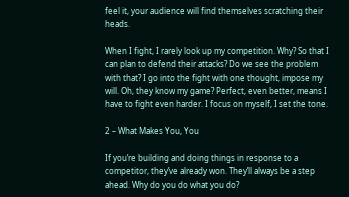feel it, your audience will find themselves scratching their heads.

When I fight, I rarely look up my competition. Why? So that I can plan to defend their attacks? Do we see the problem with that? I go into the fight with one thought, impose my will. Oh, they know my game? Perfect, even better, means I have to fight even harder. I focus on myself, I set the tone.

2 – What Makes You, You

If you’re building and doing things in response to a competitor, they’ve already won. They’ll always be a step ahead. Why do you do what you do?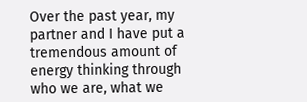Over the past year, my partner and I have put a tremendous amount of energy thinking through who we are, what we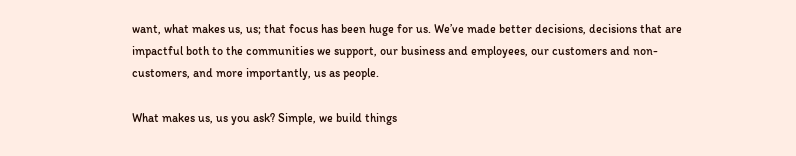want, what makes us, us; that focus has been huge for us. We’ve made better decisions, decisions that are impactful both to the communities we support, our business and employees, our customers and non-customers, and more importantly, us as people.

What makes us, us you ask? Simple, we build things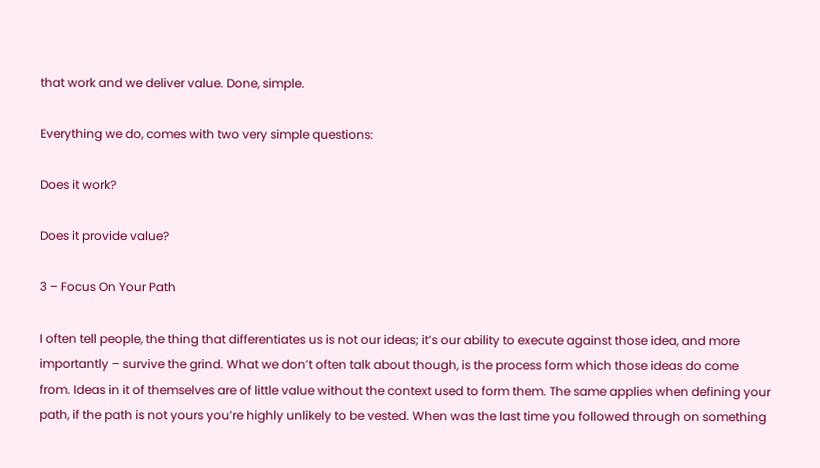that work and we deliver value. Done, simple.

Everything we do, comes with two very simple questions:

Does it work?

Does it provide value?

3 – Focus On Your Path

I often tell people, the thing that differentiates us is not our ideas; it’s our ability to execute against those idea, and more importantly – survive the grind. What we don’t often talk about though, is the process form which those ideas do come from. Ideas in it of themselves are of little value without the context used to form them. The same applies when defining your path, if the path is not yours you’re highly unlikely to be vested. When was the last time you followed through on something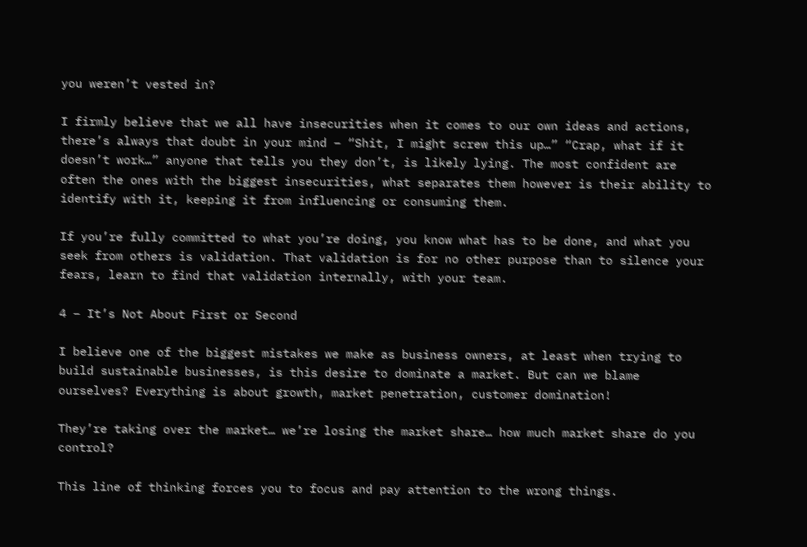you weren’t vested in?

I firmly believe that we all have insecurities when it comes to our own ideas and actions, there’s always that doubt in your mind – “Shit, I might screw this up…” “Crap, what if it doesn’t work…” anyone that tells you they don’t, is likely lying. The most confident are often the ones with the biggest insecurities, what separates them however is their ability to identify with it, keeping it from influencing or consuming them.

If you’re fully committed to what you’re doing, you know what has to be done, and what you seek from others is validation. That validation is for no other purpose than to silence your fears, learn to find that validation internally, with your team.

4 – It’s Not About First or Second

I believe one of the biggest mistakes we make as business owners, at least when trying to build sustainable businesses, is this desire to dominate a market. But can we blame ourselves? Everything is about growth, market penetration, customer domination!

They’re taking over the market… we’re losing the market share… how much market share do you control?

This line of thinking forces you to focus and pay attention to the wrong things.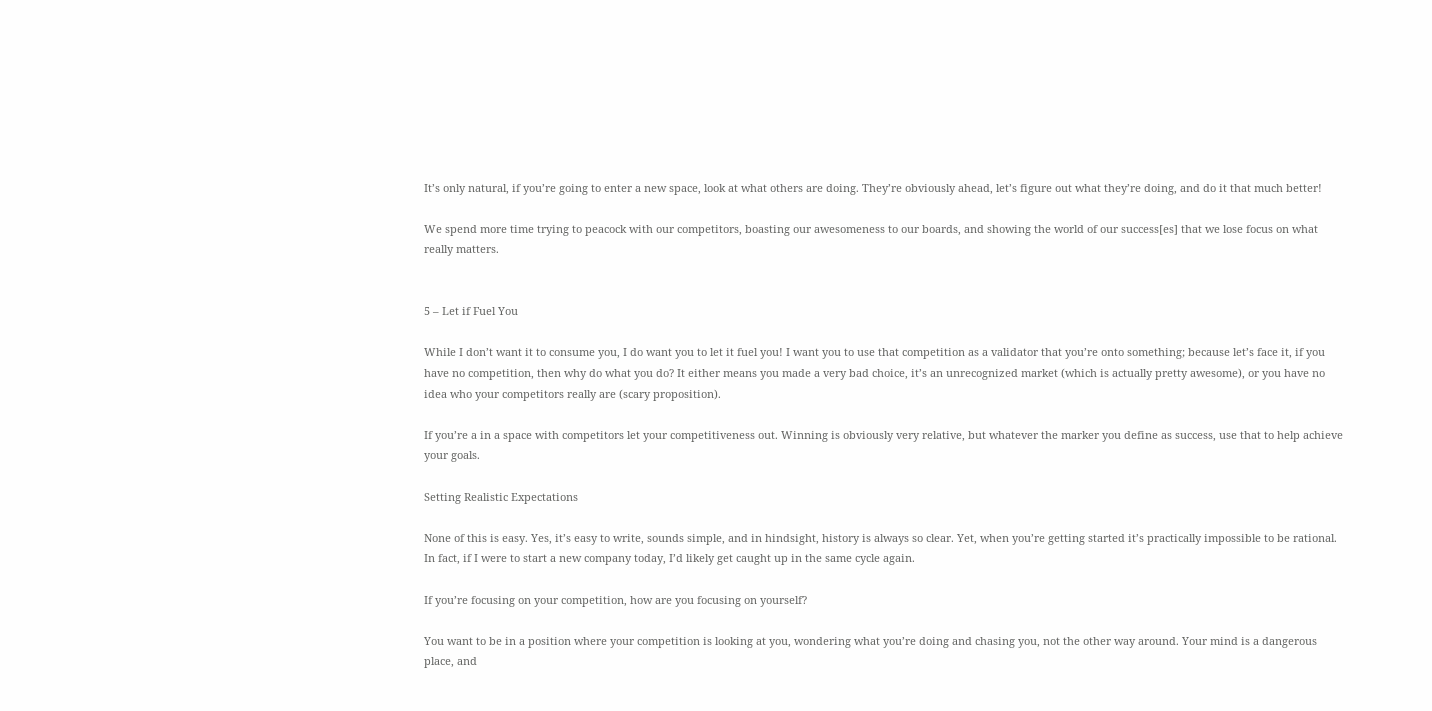It’s only natural, if you’re going to enter a new space, look at what others are doing. They’re obviously ahead, let’s figure out what they’re doing, and do it that much better!

We spend more time trying to peacock with our competitors, boasting our awesomeness to our boards, and showing the world of our success[es] that we lose focus on what really matters.


5 – Let if Fuel You

While I don’t want it to consume you, I do want you to let it fuel you! I want you to use that competition as a validator that you’re onto something; because let’s face it, if you have no competition, then why do what you do? It either means you made a very bad choice, it’s an unrecognized market (which is actually pretty awesome), or you have no idea who your competitors really are (scary proposition).

If you’re a in a space with competitors let your competitiveness out. Winning is obviously very relative, but whatever the marker you define as success, use that to help achieve your goals.

Setting Realistic Expectations

None of this is easy. Yes, it’s easy to write, sounds simple, and in hindsight, history is always so clear. Yet, when you’re getting started it’s practically impossible to be rational. In fact, if I were to start a new company today, I’d likely get caught up in the same cycle again.

If you’re focusing on your competition, how are you focusing on yourself?

You want to be in a position where your competition is looking at you, wondering what you’re doing and chasing you, not the other way around. Your mind is a dangerous place, and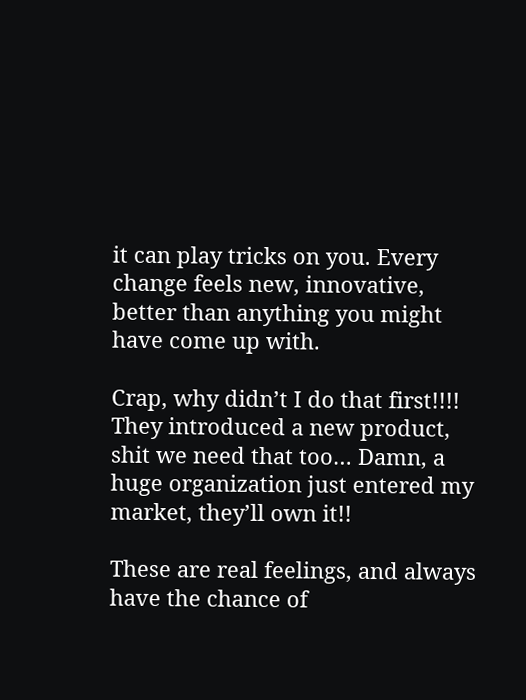it can play tricks on you. Every change feels new, innovative, better than anything you might have come up with.

Crap, why didn’t I do that first!!!! They introduced a new product, shit we need that too… Damn, a huge organization just entered my market, they’ll own it!!

These are real feelings, and always have the chance of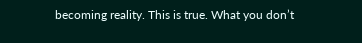becoming reality. This is true. What you don’t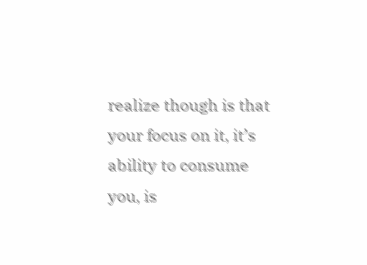realize though is that your focus on it, it’s ability to consume you, is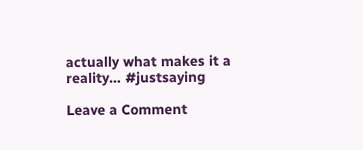actually what makes it a reality… #justsaying

Leave a Comment